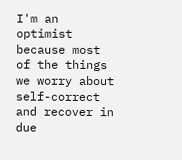I'm an optimist because most of the things we worry about self-correct and recover in due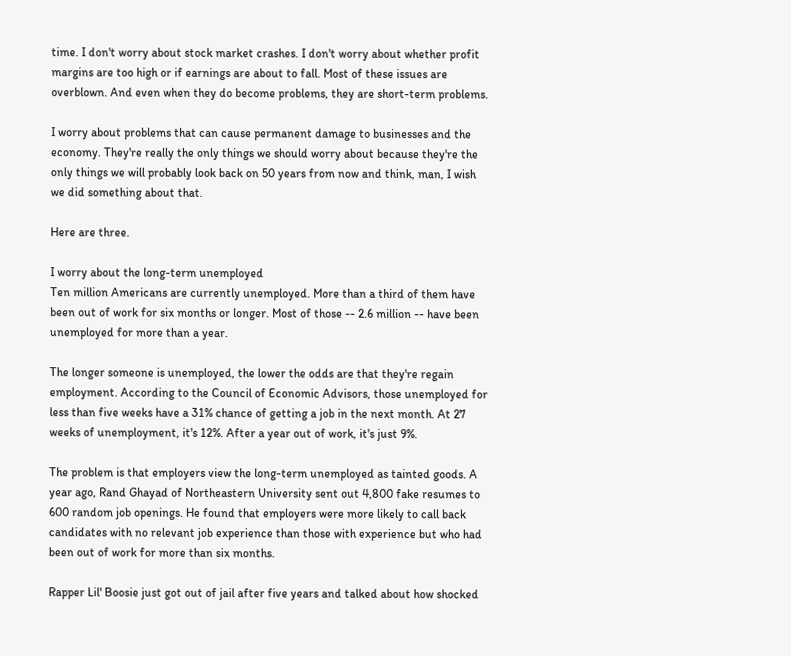time. I don't worry about stock market crashes. I don't worry about whether profit margins are too high or if earnings are about to fall. Most of these issues are overblown. And even when they do become problems, they are short-term problems.

I worry about problems that can cause permanent damage to businesses and the economy. They're really the only things we should worry about because they're the only things we will probably look back on 50 years from now and think, man, I wish we did something about that.

Here are three.

I worry about the long-term unemployed
Ten million Americans are currently unemployed. More than a third of them have been out of work for six months or longer. Most of those -- 2.6 million -- have been unemployed for more than a year.

The longer someone is unemployed, the lower the odds are that they're regain employment. According to the Council of Economic Advisors, those unemployed for less than five weeks have a 31% chance of getting a job in the next month. At 27 weeks of unemployment, it's 12%. After a year out of work, it's just 9%.

The problem is that employers view the long-term unemployed as tainted goods. A year ago, Rand Ghayad of Northeastern University sent out 4,800 fake resumes to 600 random job openings. He found that employers were more likely to call back candidates with no relevant job experience than those with experience but who had been out of work for more than six months.

Rapper Lil' Boosie just got out of jail after five years and talked about how shocked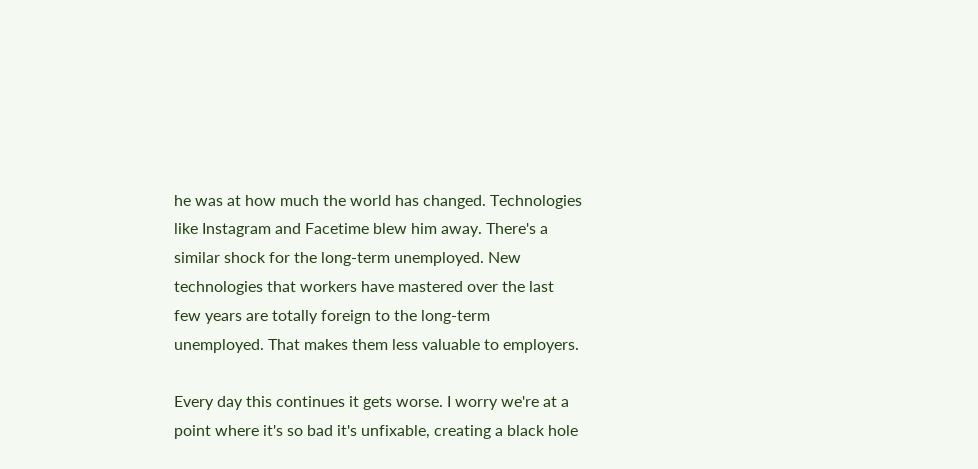he was at how much the world has changed. Technologies like Instagram and Facetime blew him away. There's a similar shock for the long-term unemployed. New technologies that workers have mastered over the last few years are totally foreign to the long-term unemployed. That makes them less valuable to employers.

Every day this continues it gets worse. I worry we're at a point where it's so bad it's unfixable, creating a black hole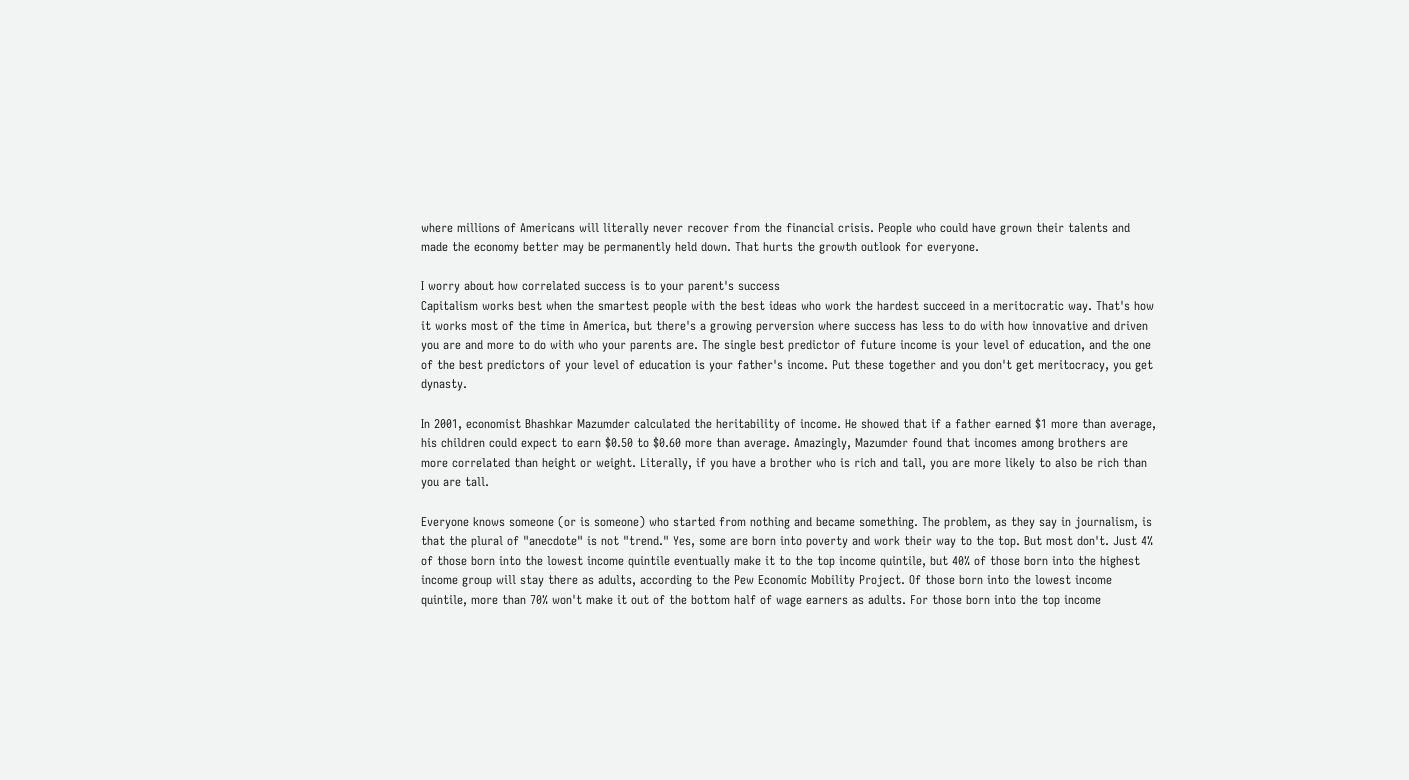where millions of Americans will literally never recover from the financial crisis. People who could have grown their talents and made the economy better may be permanently held down. That hurts the growth outlook for everyone.

I worry about how correlated success is to your parent's success
Capitalism works best when the smartest people with the best ideas who work the hardest succeed in a meritocratic way. That's how it works most of the time in America, but there's a growing perversion where success has less to do with how innovative and driven you are and more to do with who your parents are. The single best predictor of future income is your level of education, and the one of the best predictors of your level of education is your father's income. Put these together and you don't get meritocracy, you get dynasty.

In 2001, economist Bhashkar Mazumder calculated the heritability of income. He showed that if a father earned $1 more than average, his children could expect to earn $0.50 to $0.60 more than average. Amazingly, Mazumder found that incomes among brothers are more correlated than height or weight. Literally, if you have a brother who is rich and tall, you are more likely to also be rich than you are tall.

Everyone knows someone (or is someone) who started from nothing and became something. The problem, as they say in journalism, is that the plural of "anecdote" is not "trend." Yes, some are born into poverty and work their way to the top. But most don't. Just 4% of those born into the lowest income quintile eventually make it to the top income quintile, but 40% of those born into the highest income group will stay there as adults, according to the Pew Economic Mobility Project. Of those born into the lowest income quintile, more than 70% won't make it out of the bottom half of wage earners as adults. For those born into the top income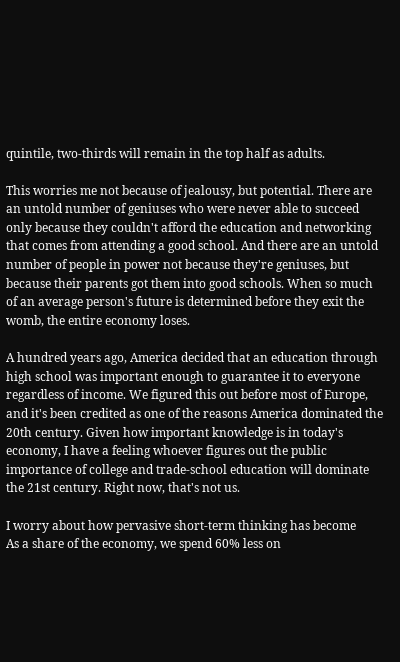quintile, two-thirds will remain in the top half as adults.

This worries me not because of jealousy, but potential. There are an untold number of geniuses who were never able to succeed only because they couldn't afford the education and networking that comes from attending a good school. And there are an untold number of people in power not because they're geniuses, but because their parents got them into good schools. When so much of an average person's future is determined before they exit the womb, the entire economy loses.

A hundred years ago, America decided that an education through high school was important enough to guarantee it to everyone regardless of income. We figured this out before most of Europe, and it's been credited as one of the reasons America dominated the 20th century. Given how important knowledge is in today's economy, I have a feeling whoever figures out the public importance of college and trade-school education will dominate the 21st century. Right now, that's not us.

I worry about how pervasive short-term thinking has become
As a share of the economy, we spend 60% less on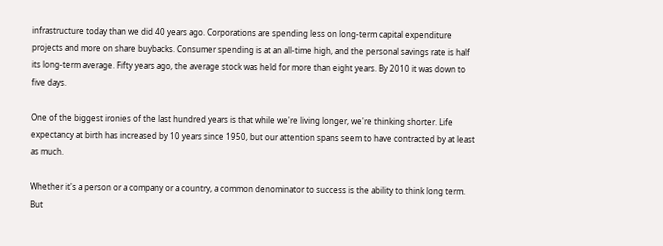infrastructure today than we did 40 years ago. Corporations are spending less on long-term capital expenditure projects and more on share buybacks. Consumer spending is at an all-time high, and the personal savings rate is half its long-term average. Fifty years ago, the average stock was held for more than eight years. By 2010 it was down to five days.

One of the biggest ironies of the last hundred years is that while we're living longer, we're thinking shorter. Life expectancy at birth has increased by 10 years since 1950, but our attention spans seem to have contracted by at least as much.

Whether it's a person or a company or a country, a common denominator to success is the ability to think long term. But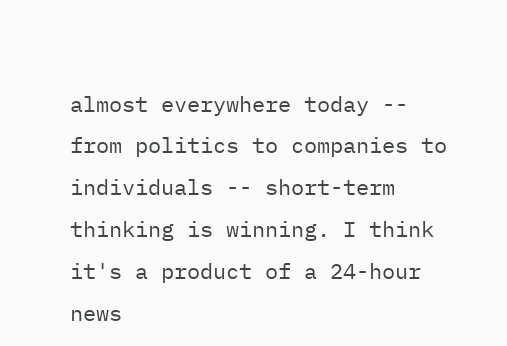almost everywhere today -- from politics to companies to individuals -- short-term thinking is winning. I think it's a product of a 24-hour news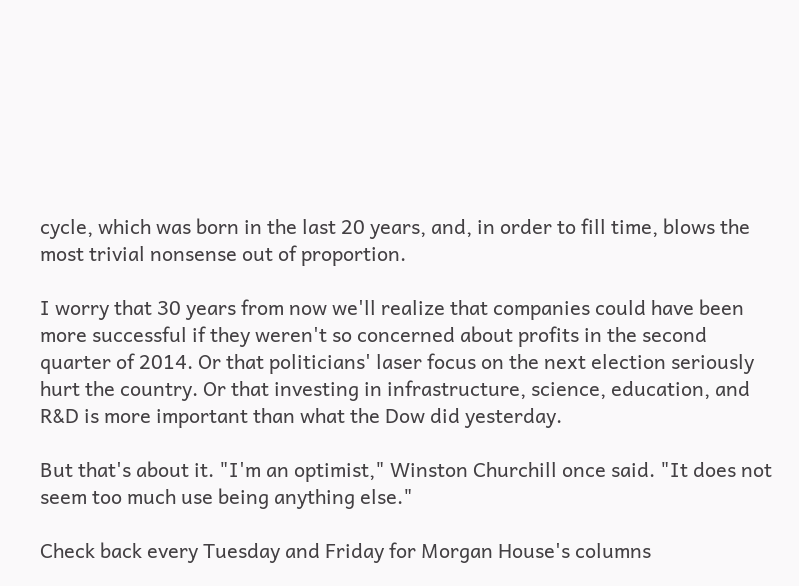cycle, which was born in the last 20 years, and, in order to fill time, blows the most trivial nonsense out of proportion.

I worry that 30 years from now we'll realize that companies could have been more successful if they weren't so concerned about profits in the second quarter of 2014. Or that politicians' laser focus on the next election seriously hurt the country. Or that investing in infrastructure, science, education, and R&D is more important than what the Dow did yesterday.

But that's about it. "I'm an optimist," Winston Churchill once said. "It does not seem too much use being anything else."

Check back every Tuesday and Friday for Morgan House's columns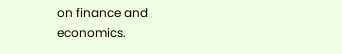on finance and economics.